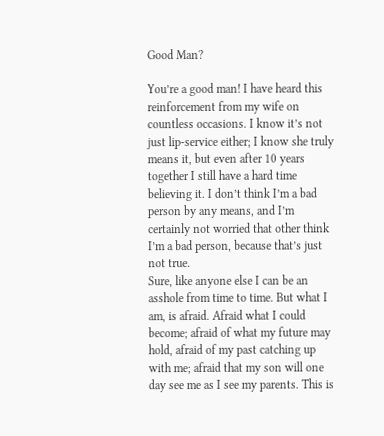Good Man?

You’re a good man! I have heard this reinforcement from my wife on countless occasions. I know it’s not just lip-service either; I know she truly means it, but even after 10 years together I still have a hard time believing it. I don’t think I’m a bad person by any means, and I’m certainly not worried that other think I’m a bad person, because that’s just not true.
Sure, like anyone else I can be an asshole from time to time. But what I am, is afraid. Afraid what I could become; afraid of what my future may hold, afraid of my past catching up with me; afraid that my son will one day see me as I see my parents. This is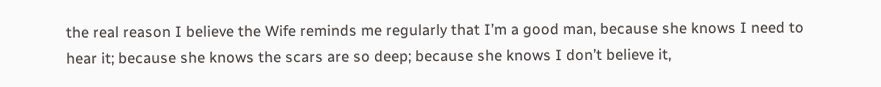the real reason I believe the Wife reminds me regularly that I’m a good man, because she knows I need to hear it; because she knows the scars are so deep; because she knows I don’t believe it,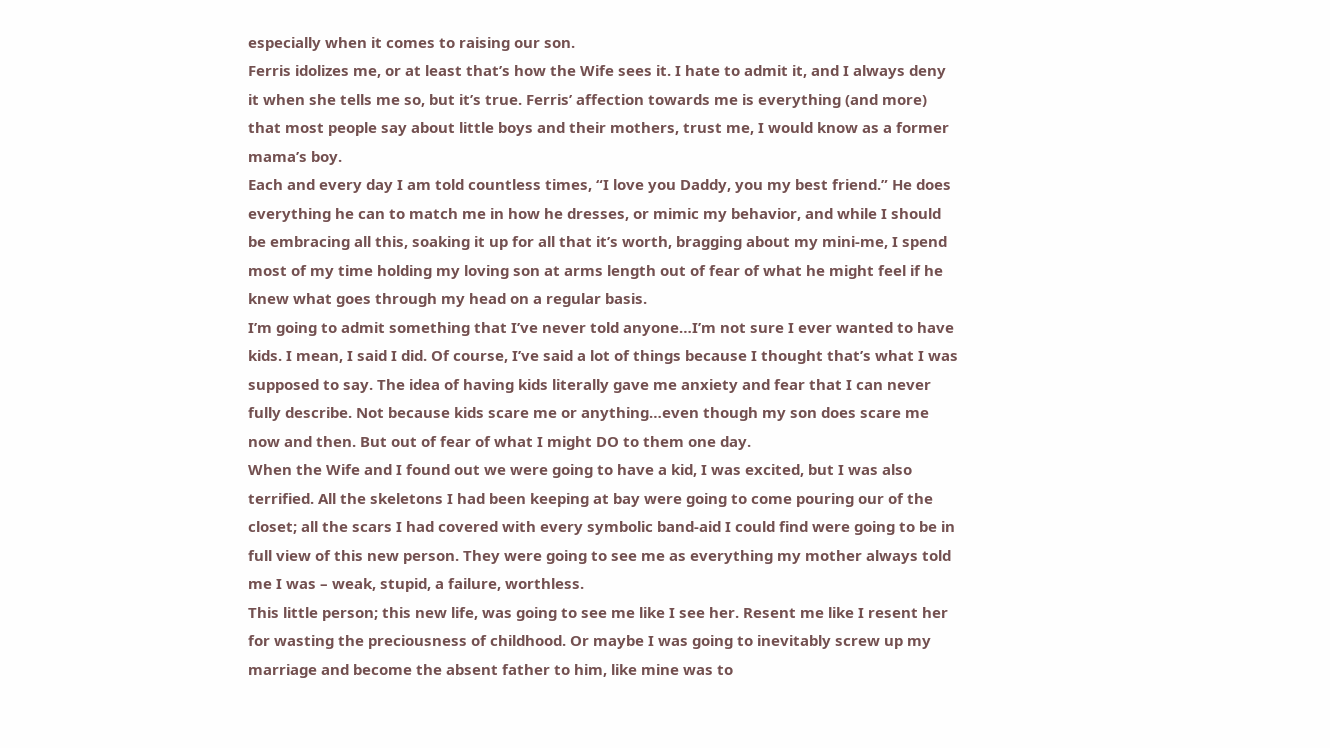especially when it comes to raising our son.
Ferris idolizes me, or at least that’s how the Wife sees it. I hate to admit it, and I always deny it when she tells me so, but it’s true. Ferris’ affection towards me is everything (and more) that most people say about little boys and their mothers, trust me, I would know as a former mama’s boy.
Each and every day I am told countless times, “I love you Daddy, you my best friend.” He does everything he can to match me in how he dresses, or mimic my behavior, and while I should be embracing all this, soaking it up for all that it’s worth, bragging about my mini-me, I spend most of my time holding my loving son at arms length out of fear of what he might feel if he knew what goes through my head on a regular basis.
I’m going to admit something that I’ve never told anyone…I’m not sure I ever wanted to have kids. I mean, I said I did. Of course, I’ve said a lot of things because I thought that’s what I was supposed to say. The idea of having kids literally gave me anxiety and fear that I can never fully describe. Not because kids scare me or anything…even though my son does scare me now and then. But out of fear of what I might DO to them one day.
When the Wife and I found out we were going to have a kid, I was excited, but I was also terrified. All the skeletons I had been keeping at bay were going to come pouring our of the closet; all the scars I had covered with every symbolic band-aid I could find were going to be in full view of this new person. They were going to see me as everything my mother always told me I was – weak, stupid, a failure, worthless.
This little person; this new life, was going to see me like I see her. Resent me like I resent her for wasting the preciousness of childhood. Or maybe I was going to inevitably screw up my marriage and become the absent father to him, like mine was to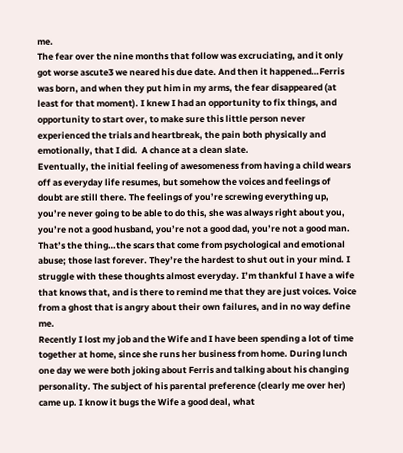me.
The fear over the nine months that follow was excruciating, and it only got worse ascute3 we neared his due date. And then it happened…Ferris was born, and when they put him in my arms, the fear disappeared (at least for that moment). I knew I had an opportunity to fix things, and opportunity to start over, to make sure this little person never experienced the trials and heartbreak, the pain both physically and emotionally, that I did.  A chance at a clean slate.
Eventually, the initial feeling of awesomeness from having a child wears off as everyday life resumes, but somehow the voices and feelings of doubt are still there. The feelings of you’re screwing everything up, you’re never going to be able to do this, she was always right about you, you’re not a good husband, you’re not a good dad, you’re not a good man.
That’s the thing…the scars that come from psychological and emotional abuse; those last forever. They’re the hardest to shut out in your mind. I struggle with these thoughts almost everyday. I’m thankful I have a wife that knows that, and is there to remind me that they are just voices. Voice from a ghost that is angry about their own failures, and in no way define me.
Recently I lost my job and the Wife and I have been spending a lot of time together at home, since she runs her business from home. During lunch one day we were both joking about Ferris and talking about his changing personality. The subject of his parental preference (clearly me over her) came up. I know it bugs the Wife a good deal, what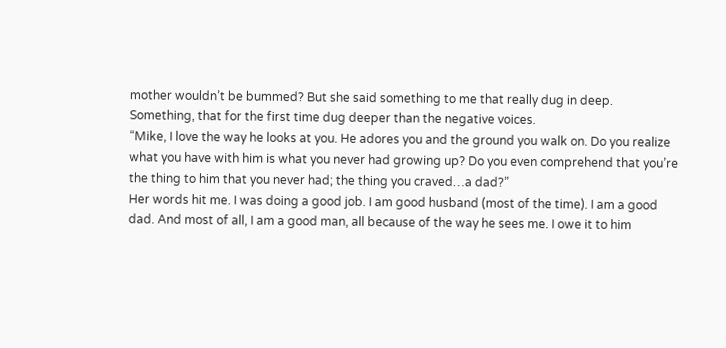mother wouldn’t be bummed? But she said something to me that really dug in deep. Something, that for the first time dug deeper than the negative voices.
“Mike, I love the way he looks at you. He adores you and the ground you walk on. Do you realize what you have with him is what you never had growing up? Do you even comprehend that you’re the thing to him that you never had; the thing you craved…a dad?”
Her words hit me. I was doing a good job. I am good husband (most of the time). I am a good dad. And most of all, I am a good man, all because of the way he sees me. I owe it to him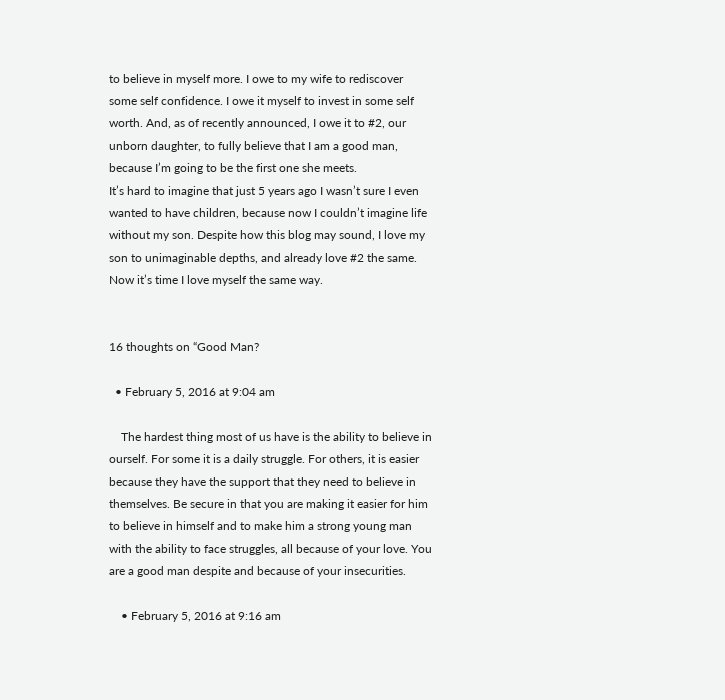to believe in myself more. I owe to my wife to rediscover some self confidence. I owe it myself to invest in some self worth. And, as of recently announced, I owe it to #2, our unborn daughter, to fully believe that I am a good man, because I’m going to be the first one she meets.
It’s hard to imagine that just 5 years ago I wasn’t sure I even wanted to have children, because now I couldn’t imagine life without my son. Despite how this blog may sound, I love my son to unimaginable depths, and already love #2 the same. Now it’s time I love myself the same way.


16 thoughts on “Good Man?

  • February 5, 2016 at 9:04 am

    The hardest thing most of us have is the ability to believe in ourself. For some it is a daily struggle. For others, it is easier because they have the support that they need to believe in themselves. Be secure in that you are making it easier for him to believe in himself and to make him a strong young man with the ability to face struggles, all because of your love. You are a good man despite and because of your insecurities.

    • February 5, 2016 at 9:16 am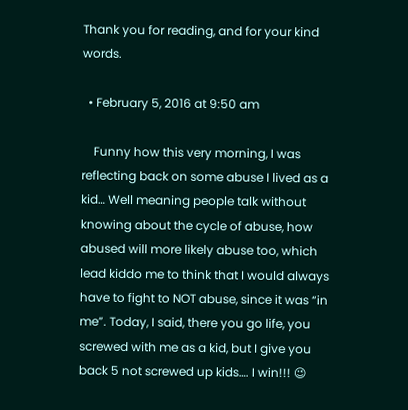Thank you for reading, and for your kind words.

  • February 5, 2016 at 9:50 am

    Funny how this very morning, I was reflecting back on some abuse I lived as a kid… Well meaning people talk without knowing about the cycle of abuse, how abused will more likely abuse too, which lead kiddo me to think that I would always have to fight to NOT abuse, since it was “in me”. Today, I said, there you go life, you screwed with me as a kid, but I give you back 5 not screwed up kids…. I win!!! 😉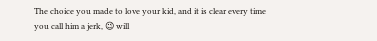The choice you made to love your kid, and it is clear every time you call him a jerk, 😉 will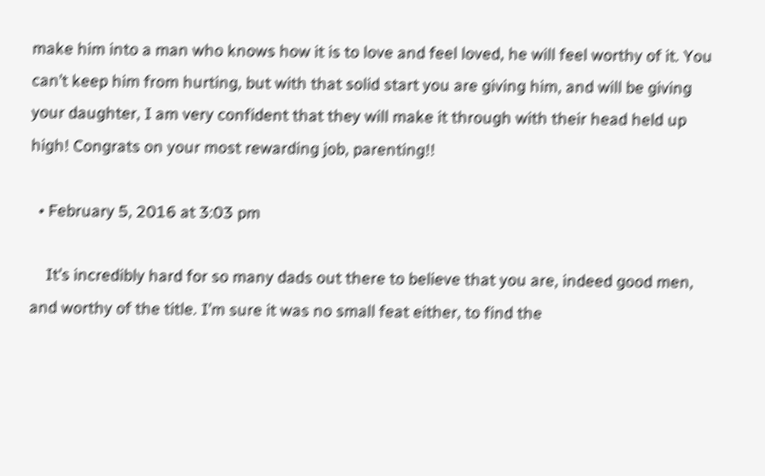make him into a man who knows how it is to love and feel loved, he will feel worthy of it. You can’t keep him from hurting, but with that solid start you are giving him, and will be giving your daughter, I am very confident that they will make it through with their head held up high! Congrats on your most rewarding job, parenting!!

  • February 5, 2016 at 3:03 pm

    It’s incredibly hard for so many dads out there to believe that you are, indeed good men, and worthy of the title. I’m sure it was no small feat either, to find the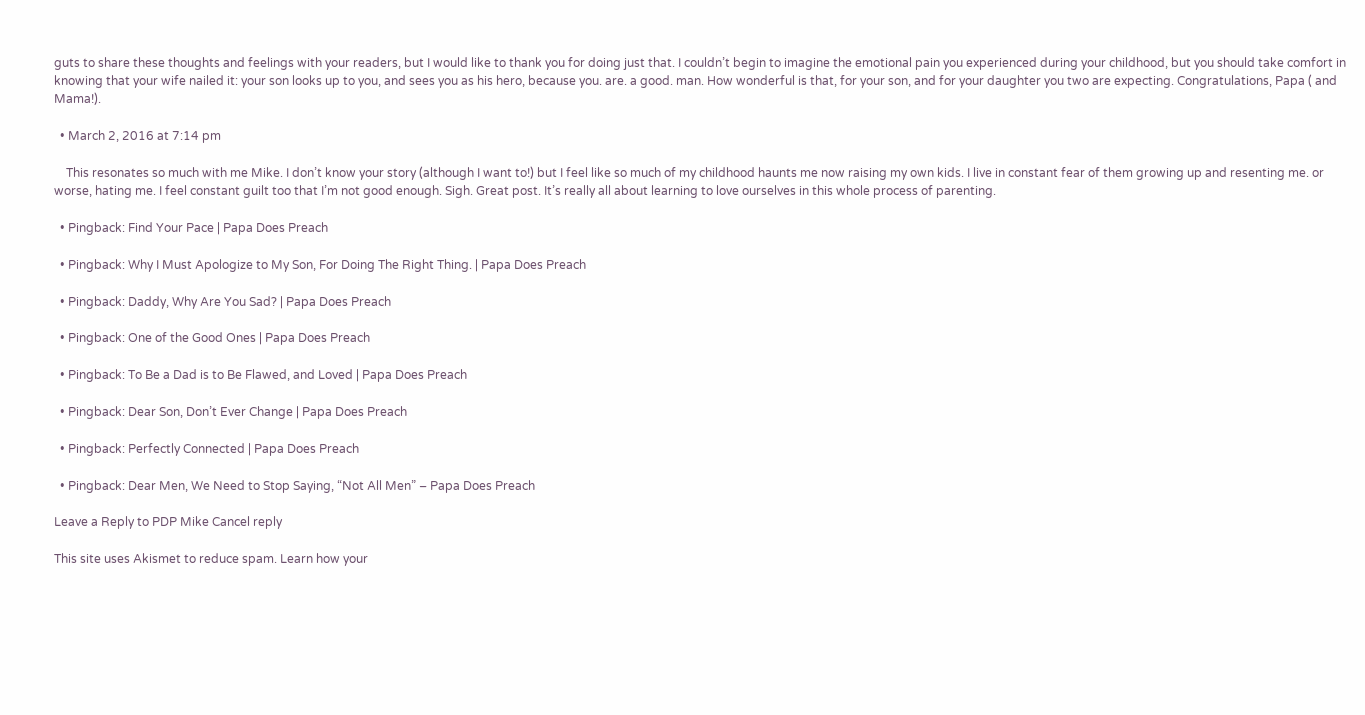guts to share these thoughts and feelings with your readers, but I would like to thank you for doing just that. I couldn’t begin to imagine the emotional pain you experienced during your childhood, but you should take comfort in knowing that your wife nailed it: your son looks up to you, and sees you as his hero, because you. are. a good. man. How wonderful is that, for your son, and for your daughter you two are expecting. Congratulations, Papa ( and Mama!).

  • March 2, 2016 at 7:14 pm

    This resonates so much with me Mike. I don’t know your story (although I want to!) but I feel like so much of my childhood haunts me now raising my own kids. I live in constant fear of them growing up and resenting me. or worse, hating me. I feel constant guilt too that I’m not good enough. Sigh. Great post. It’s really all about learning to love ourselves in this whole process of parenting.

  • Pingback: Find Your Pace | Papa Does Preach

  • Pingback: Why I Must Apologize to My Son, For Doing The Right Thing. | Papa Does Preach

  • Pingback: Daddy, Why Are You Sad? | Papa Does Preach

  • Pingback: One of the Good Ones | Papa Does Preach

  • Pingback: To Be a Dad is to Be Flawed, and Loved | Papa Does Preach

  • Pingback: Dear Son, Don’t Ever Change | Papa Does Preach

  • Pingback: Perfectly Connected | Papa Does Preach

  • Pingback: Dear Men, We Need to Stop Saying, “Not All Men” – Papa Does Preach

Leave a Reply to PDP Mike Cancel reply

This site uses Akismet to reduce spam. Learn how your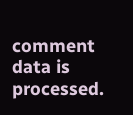comment data is processed.